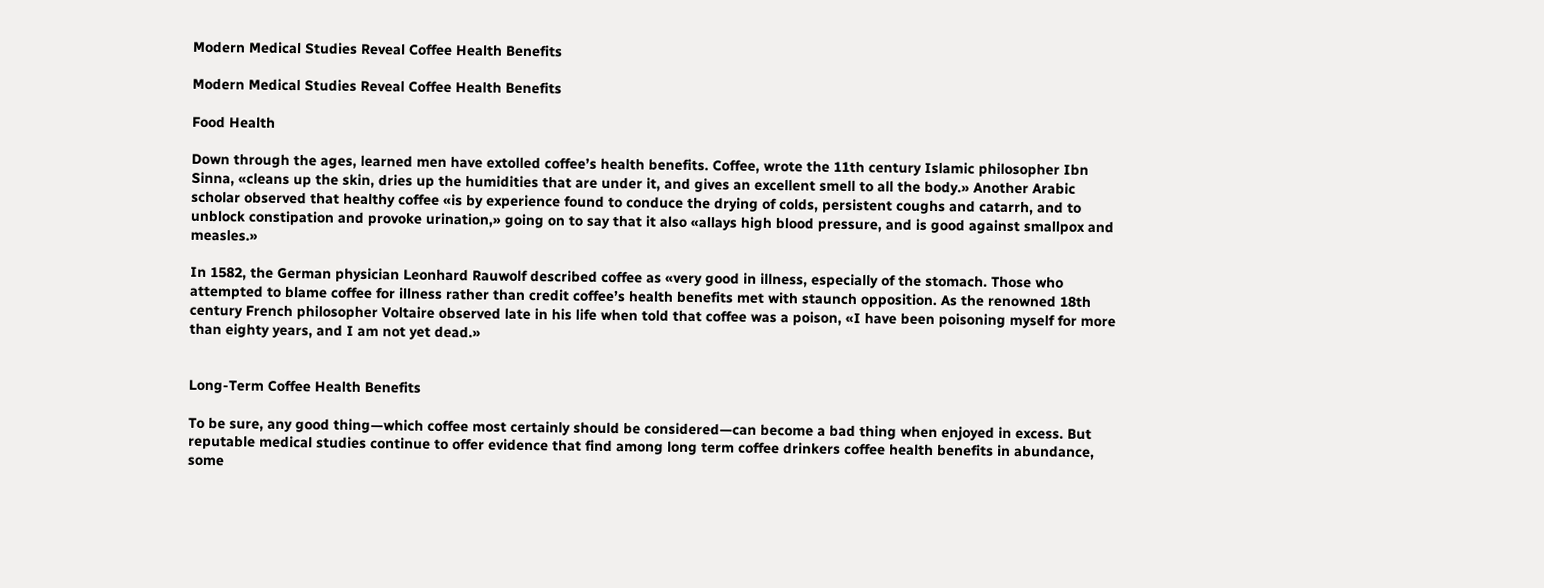Modern Medical Studies Reveal Coffee Health Benefits

Modern Medical Studies Reveal Coffee Health Benefits

Food Health

Down through the ages, learned men have extolled coffee’s health benefits. Coffee, wrote the 11th century Islamic philosopher Ibn Sinna, «cleans up the skin, dries up the humidities that are under it, and gives an excellent smell to all the body.» Another Arabic scholar observed that healthy coffee «is by experience found to conduce the drying of colds, persistent coughs and catarrh, and to unblock constipation and provoke urination,» going on to say that it also «allays high blood pressure, and is good against smallpox and measles.»

In 1582, the German physician Leonhard Rauwolf described coffee as «very good in illness, especially of the stomach. Those who attempted to blame coffee for illness rather than credit coffee’s health benefits met with staunch opposition. As the renowned 18th century French philosopher Voltaire observed late in his life when told that coffee was a poison, «I have been poisoning myself for more than eighty years, and I am not yet dead.»


Long-Term Coffee Health Benefits

To be sure, any good thing—which coffee most certainly should be considered—can become a bad thing when enjoyed in excess. But reputable medical studies continue to offer evidence that find among long term coffee drinkers coffee health benefits in abundance, some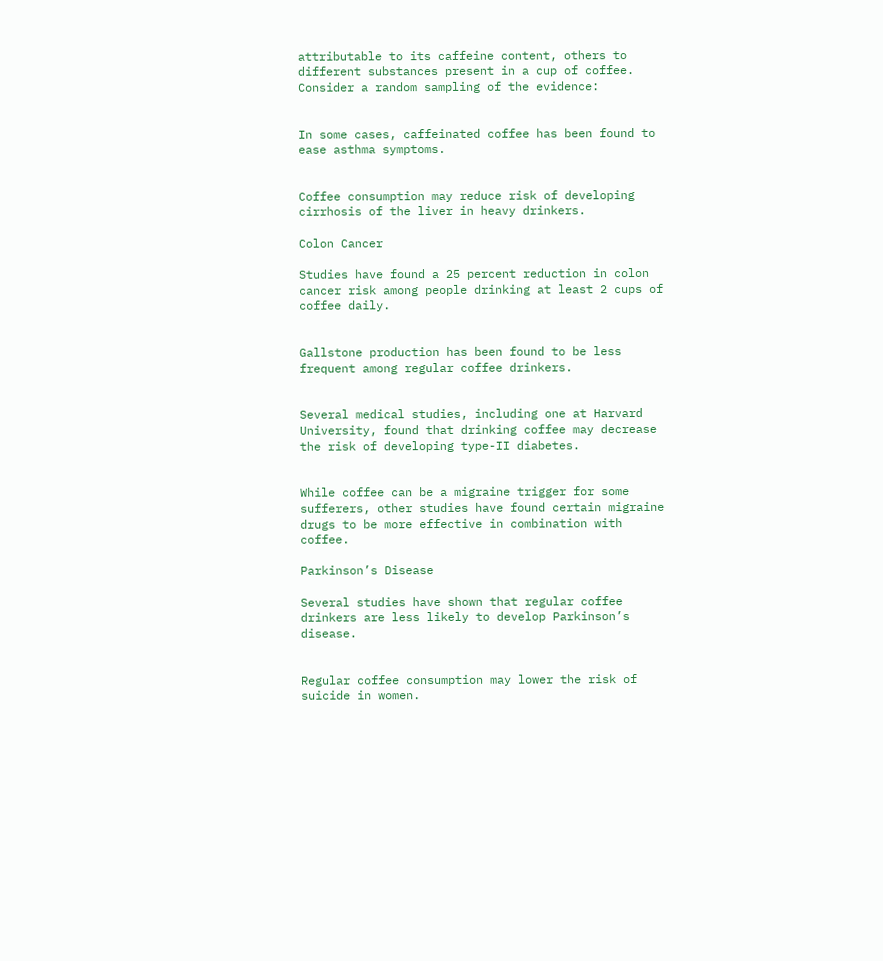attributable to its caffeine content, others to different substances present in a cup of coffee. Consider a random sampling of the evidence:


In some cases, caffeinated coffee has been found to ease asthma symptoms.


Coffee consumption may reduce risk of developing cirrhosis of the liver in heavy drinkers.

Colon Cancer

Studies have found a 25 percent reduction in colon cancer risk among people drinking at least 2 cups of coffee daily.


Gallstone production has been found to be less frequent among regular coffee drinkers.


Several medical studies, including one at Harvard University, found that drinking coffee may decrease the risk of developing type-II diabetes.


While coffee can be a migraine trigger for some sufferers, other studies have found certain migraine drugs to be more effective in combination with coffee.

Parkinson’s Disease

Several studies have shown that regular coffee drinkers are less likely to develop Parkinson’s disease.


Regular coffee consumption may lower the risk of suicide in women.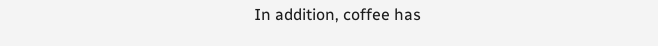In addition, coffee has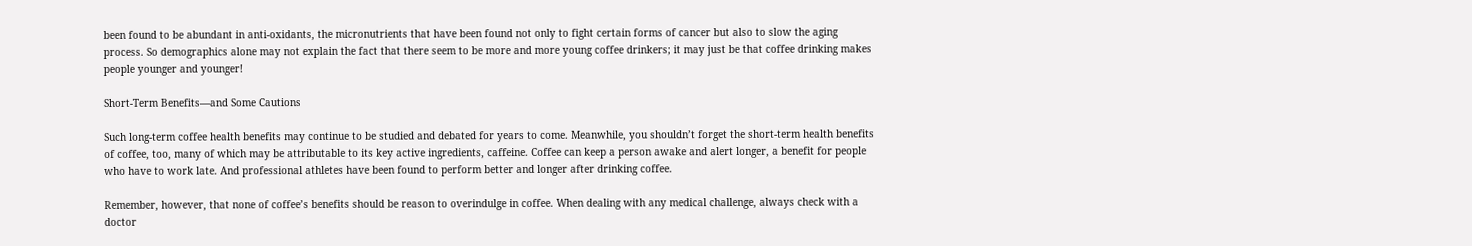been found to be abundant in anti-oxidants, the micronutrients that have been found not only to fight certain forms of cancer but also to slow the aging process. So demographics alone may not explain the fact that there seem to be more and more young coffee drinkers; it may just be that coffee drinking makes people younger and younger!

Short-Term Benefits—and Some Cautions

Such long-term coffee health benefits may continue to be studied and debated for years to come. Meanwhile, you shouldn’t forget the short-term health benefits of coffee, too, many of which may be attributable to its key active ingredients, caffeine. Coffee can keep a person awake and alert longer, a benefit for people who have to work late. And professional athletes have been found to perform better and longer after drinking coffee.

Remember, however, that none of coffee’s benefits should be reason to overindulge in coffee. When dealing with any medical challenge, always check with a doctor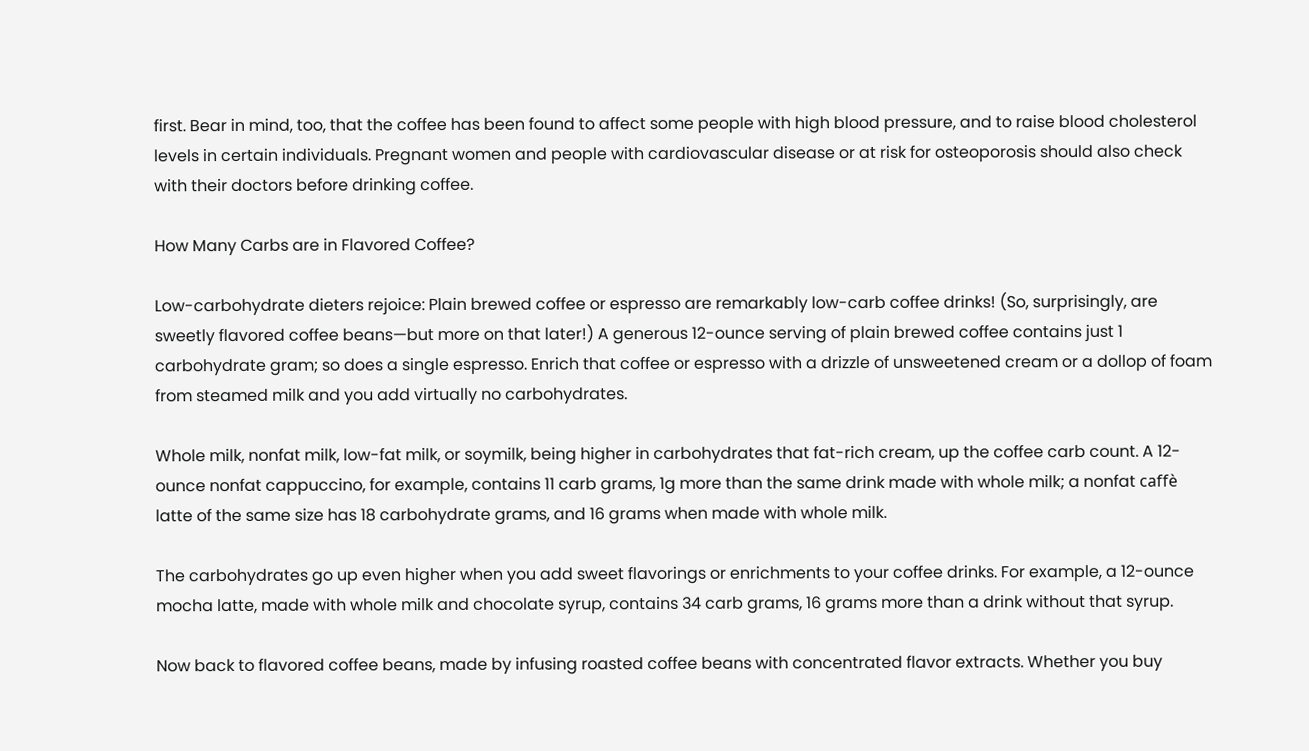first. Bear in mind, too, that the coffee has been found to affect some people with high blood pressure, and to raise blood cholesterol levels in certain individuals. Pregnant women and people with cardiovascular disease or at risk for osteoporosis should also check with their doctors before drinking coffee.

How Many Carbs are in Flavored Coffee?

Low-carbohydrate dieters rejoice: Plain brewed coffee or espresso are remarkably low-carb coffee drinks! (So, surprisingly, are sweetly flavored coffee beans—but more on that later!) A generous 12-ounce serving of plain brewed coffee contains just 1 carbohydrate gram; so does a single espresso. Enrich that coffee or espresso with a drizzle of unsweetened cream or a dollop of foam from steamed milk and you add virtually no carbohydrates.

Whole milk, nonfat milk, low-fat milk, or soymilk, being higher in carbohydrates that fat-rich cream, up the coffee carb count. A 12-ounce nonfat cappuccino, for example, contains 11 carb grams, 1g more than the same drink made with whole milk; a nonfat caffè latte of the same size has 18 carbohydrate grams, and 16 grams when made with whole milk.

The carbohydrates go up even higher when you add sweet flavorings or enrichments to your coffee drinks. For example, a 12-ounce mocha latte, made with whole milk and chocolate syrup, contains 34 carb grams, 16 grams more than a drink without that syrup.

Now back to flavored coffee beans, made by infusing roasted coffee beans with concentrated flavor extracts. Whether you buy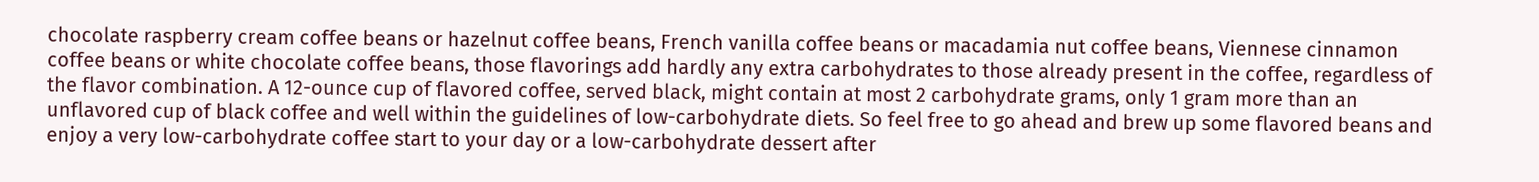chocolate raspberry cream coffee beans or hazelnut coffee beans, French vanilla coffee beans or macadamia nut coffee beans, Viennese cinnamon coffee beans or white chocolate coffee beans, those flavorings add hardly any extra carbohydrates to those already present in the coffee, regardless of the flavor combination. A 12-ounce cup of flavored coffee, served black, might contain at most 2 carbohydrate grams, only 1 gram more than an unflavored cup of black coffee and well within the guidelines of low-carbohydrate diets. So feel free to go ahead and brew up some flavored beans and enjoy a very low-carbohydrate coffee start to your day or a low-carbohydrate dessert after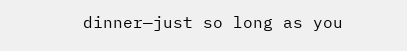dinner—just so long as you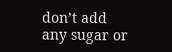don’t add any sugar or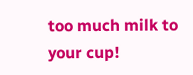too much milk to your cup!